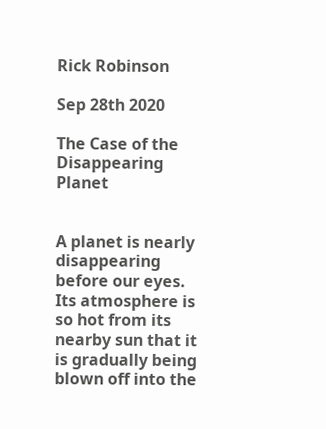Rick Robinson

Sep 28th 2020

The Case of the Disappearing Planet


A planet is nearly disappearing before our eyes. Its atmosphere is so hot from its nearby sun that it is gradually being blown off into the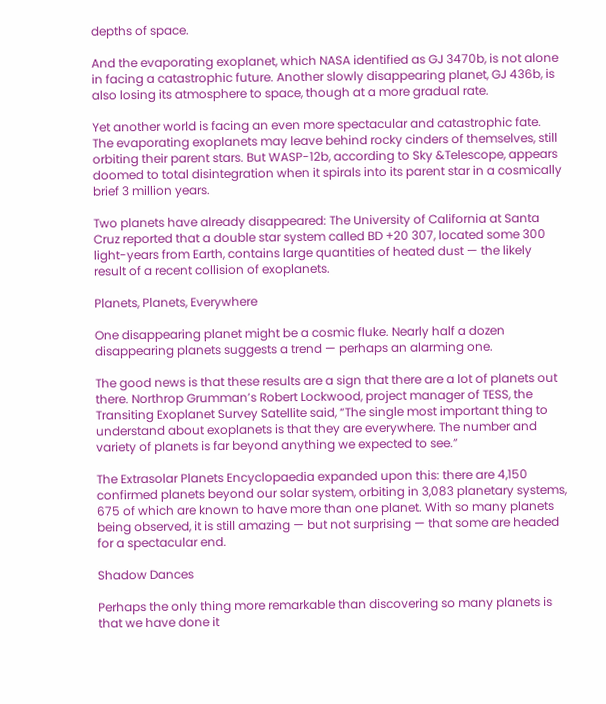depths of space.

And the evaporating exoplanet, which NASA identified as GJ 3470b, is not alone in facing a catastrophic future. Another slowly disappearing planet, GJ 436b, is also losing its atmosphere to space, though at a more gradual rate.

Yet another world is facing an even more spectacular and catastrophic fate. The evaporating exoplanets may leave behind rocky cinders of themselves, still orbiting their parent stars. But WASP-12b, according to Sky &Telescope, appears doomed to total disintegration when it spirals into its parent star in a cosmically brief 3 million years.

Two planets have already disappeared: The University of California at Santa Cruz reported that a double star system called BD +20 307, located some 300 light-years from Earth, contains large quantities of heated dust — the likely result of a recent collision of exoplanets.

Planets, Planets, Everywhere

One disappearing planet might be a cosmic fluke. Nearly half a dozen disappearing planets suggests a trend — perhaps an alarming one.

The good news is that these results are a sign that there are a lot of planets out there. Northrop Grumman’s Robert Lockwood, project manager of TESS, the Transiting Exoplanet Survey Satellite said, “The single most important thing to understand about exoplanets is that they are everywhere. The number and variety of planets is far beyond anything we expected to see.”

The Extrasolar Planets Encyclopaedia expanded upon this: there are 4,150 confirmed planets beyond our solar system, orbiting in 3,083 planetary systems, 675 of which are known to have more than one planet. With so many planets being observed, it is still amazing — but not surprising — that some are headed for a spectacular end.

Shadow Dances

Perhaps the only thing more remarkable than discovering so many planets is that we have done it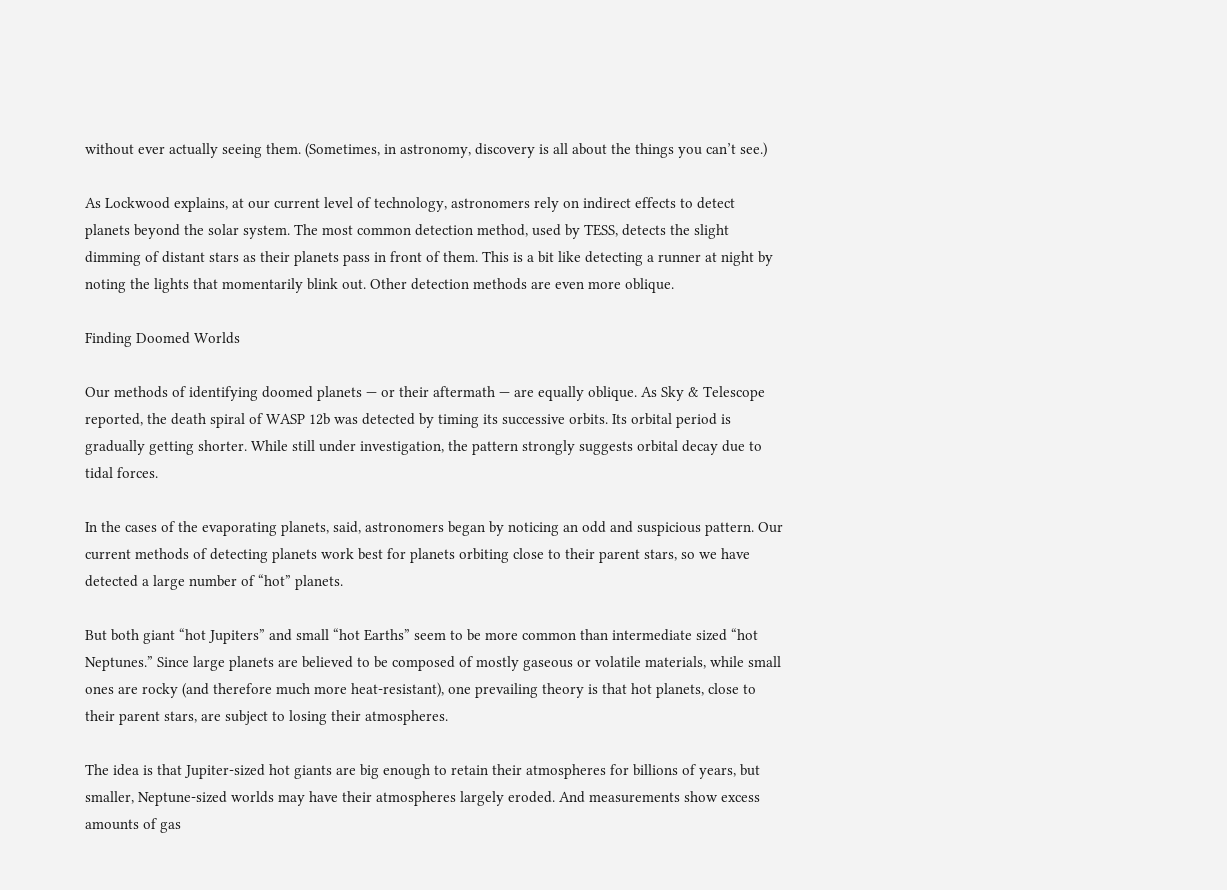without ever actually seeing them. (Sometimes, in astronomy, discovery is all about the things you can’t see.)

As Lockwood explains, at our current level of technology, astronomers rely on indirect effects to detect planets beyond the solar system. The most common detection method, used by TESS, detects the slight dimming of distant stars as their planets pass in front of them. This is a bit like detecting a runner at night by noting the lights that momentarily blink out. Other detection methods are even more oblique.

Finding Doomed Worlds

Our methods of identifying doomed planets — or their aftermath — are equally oblique. As Sky & Telescope reported, the death spiral of WASP 12b was detected by timing its successive orbits. Its orbital period is gradually getting shorter. While still under investigation, the pattern strongly suggests orbital decay due to tidal forces.

In the cases of the evaporating planets, said, astronomers began by noticing an odd and suspicious pattern. Our current methods of detecting planets work best for planets orbiting close to their parent stars, so we have detected a large number of “hot” planets.

But both giant “hot Jupiters” and small “hot Earths” seem to be more common than intermediate sized “hot Neptunes.” Since large planets are believed to be composed of mostly gaseous or volatile materials, while small ones are rocky (and therefore much more heat-resistant), one prevailing theory is that hot planets, close to their parent stars, are subject to losing their atmospheres.

The idea is that Jupiter-sized hot giants are big enough to retain their atmospheres for billions of years, but smaller, Neptune-sized worlds may have their atmospheres largely eroded. And measurements show excess amounts of gas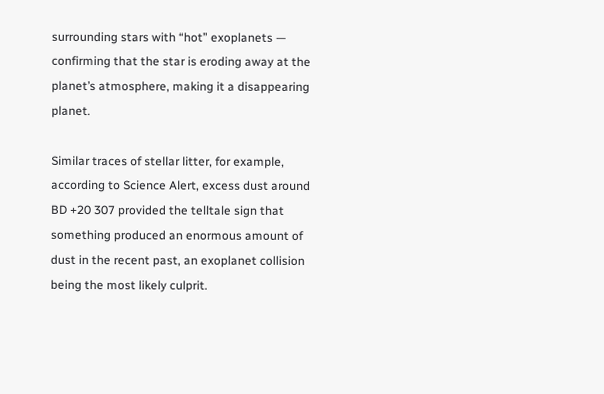surrounding stars with “hot” exoplanets — confirming that the star is eroding away at the planet’s atmosphere, making it a disappearing planet.

Similar traces of stellar litter, for example, according to Science Alert, excess dust around BD +20 307 provided the telltale sign that something produced an enormous amount of dust in the recent past, an exoplanet collision being the most likely culprit.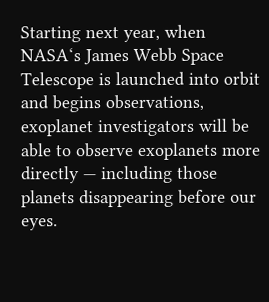Starting next year, when NASA‘s James Webb Space Telescope is launched into orbit and begins observations, exoplanet investigators will be able to observe exoplanets more directly — including those planets disappearing before our eyes.